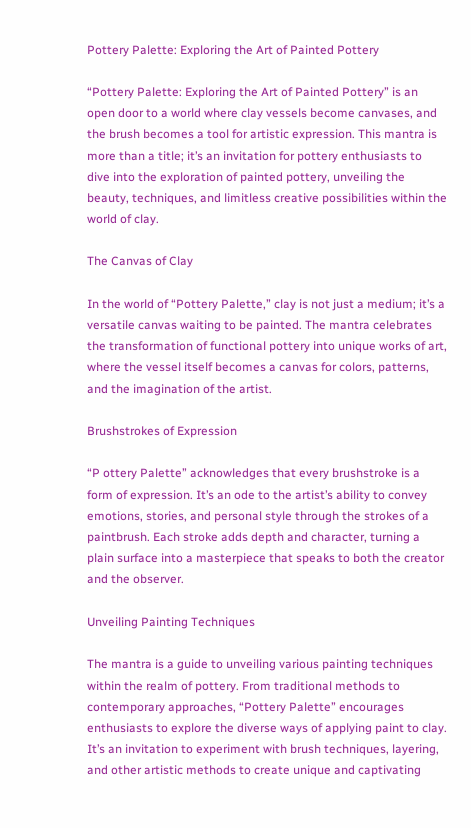Pottery Palette: Exploring the Art of Painted Pottery

“Pottery Palette: Exploring the Art of Painted Pottery” is an open door to a world where clay vessels become canvases, and the brush becomes a tool for artistic expression. This mantra is more than a title; it’s an invitation for pottery enthusiasts to dive into the exploration of painted pottery, unveiling the beauty, techniques, and limitless creative possibilities within the world of clay.

The Canvas of Clay

In the world of “Pottery Palette,” clay is not just a medium; it’s a versatile canvas waiting to be painted. The mantra celebrates the transformation of functional pottery into unique works of art, where the vessel itself becomes a canvas for colors, patterns, and the imagination of the artist.

Brushstrokes of Expression

“P ottery Palette” acknowledges that every brushstroke is a form of expression. It’s an ode to the artist’s ability to convey emotions, stories, and personal style through the strokes of a paintbrush. Each stroke adds depth and character, turning a plain surface into a masterpiece that speaks to both the creator and the observer.

Unveiling Painting Techniques

The mantra is a guide to unveiling various painting techniques within the realm of pottery. From traditional methods to contemporary approaches, “Pottery Palette” encourages enthusiasts to explore the diverse ways of applying paint to clay. It’s an invitation to experiment with brush techniques, layering, and other artistic methods to create unique and captivating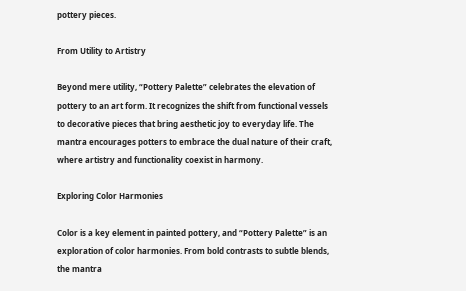pottery pieces.

From Utility to Artistry

Beyond mere utility, “Pottery Palette” celebrates the elevation of pottery to an art form. It recognizes the shift from functional vessels to decorative pieces that bring aesthetic joy to everyday life. The mantra encourages potters to embrace the dual nature of their craft, where artistry and functionality coexist in harmony.

Exploring Color Harmonies

Color is a key element in painted pottery, and “Pottery Palette” is an exploration of color harmonies. From bold contrasts to subtle blends, the mantra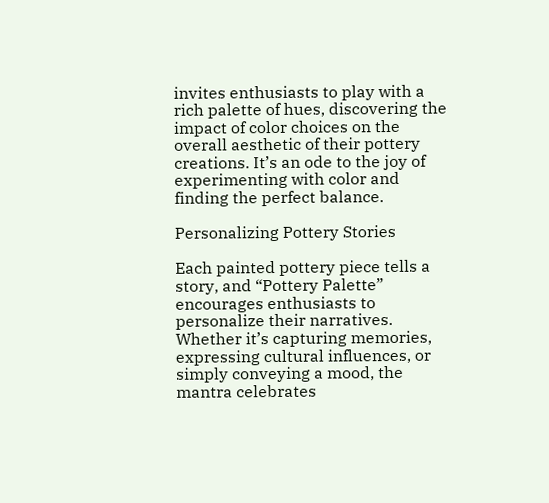invites enthusiasts to play with a rich palette of hues, discovering the impact of color choices on the overall aesthetic of their pottery creations. It’s an ode to the joy of experimenting with color and finding the perfect balance.

Personalizing Pottery Stories

Each painted pottery piece tells a story, and “Pottery Palette” encourages enthusiasts to personalize their narratives. Whether it’s capturing memories, expressing cultural influences, or simply conveying a mood, the mantra celebrates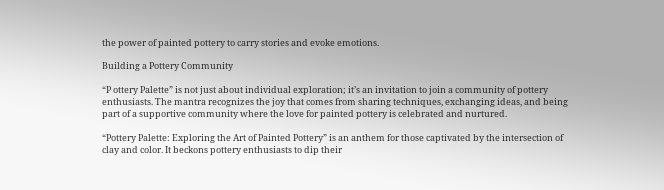the power of painted pottery to carry stories and evoke emotions.

Building a Pottery Community

“P ottery Palette” is not just about individual exploration; it’s an invitation to join a community of pottery enthusiasts. The mantra recognizes the joy that comes from sharing techniques, exchanging ideas, and being part of a supportive community where the love for painted pottery is celebrated and nurtured.

“Pottery Palette: Exploring the Art of Painted Pottery” is an anthem for those captivated by the intersection of clay and color. It beckons pottery enthusiasts to dip their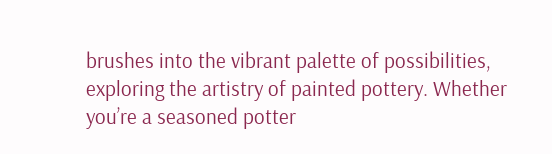brushes into the vibrant palette of possibilities, exploring the artistry of painted pottery. Whether you’re a seasoned potter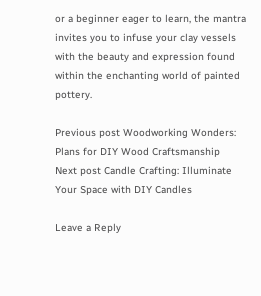or a beginner eager to learn, the mantra invites you to infuse your clay vessels with the beauty and expression found within the enchanting world of painted pottery.

Previous post Woodworking Wonders: Plans for DIY Wood Craftsmanship
Next post Candle Crafting: Illuminate Your Space with DIY Candles

Leave a Reply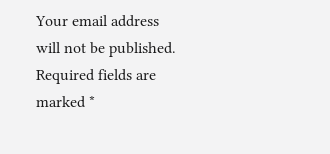Your email address will not be published. Required fields are marked *